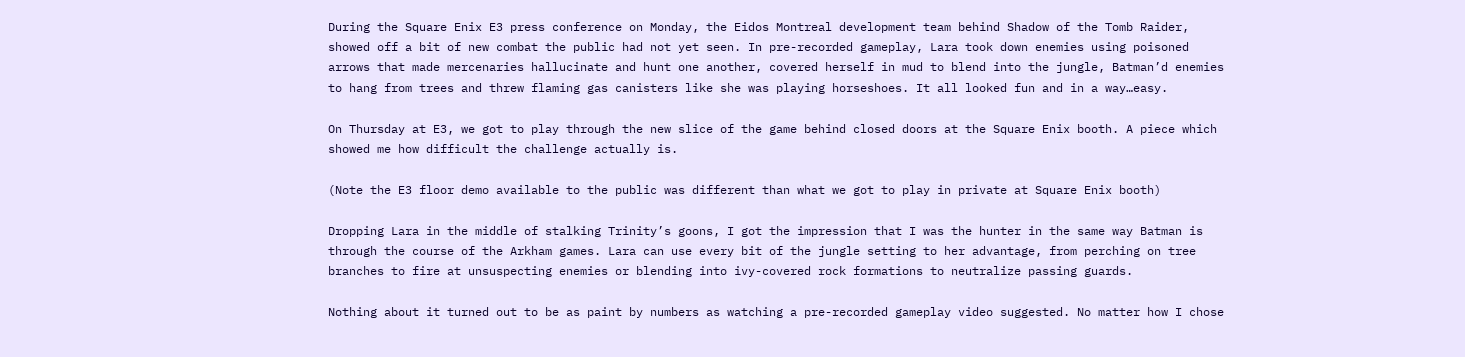During the Square Enix E3 press conference on Monday, the Eidos Montreal development team behind Shadow of the Tomb Raider, showed off a bit of new combat the public had not yet seen. In pre-recorded gameplay, Lara took down enemies using poisoned arrows that made mercenaries hallucinate and hunt one another, covered herself in mud to blend into the jungle, Batman’d enemies to hang from trees and threw flaming gas canisters like she was playing horseshoes. It all looked fun and in a way…easy.

On Thursday at E3, we got to play through the new slice of the game behind closed doors at the Square Enix booth. A piece which showed me how difficult the challenge actually is.

(Note the E3 floor demo available to the public was different than what we got to play in private at Square Enix booth)

Dropping Lara in the middle of stalking Trinity’s goons, I got the impression that I was the hunter in the same way Batman is through the course of the Arkham games. Lara can use every bit of the jungle setting to her advantage, from perching on tree branches to fire at unsuspecting enemies or blending into ivy-covered rock formations to neutralize passing guards.

Nothing about it turned out to be as paint by numbers as watching a pre-recorded gameplay video suggested. No matter how I chose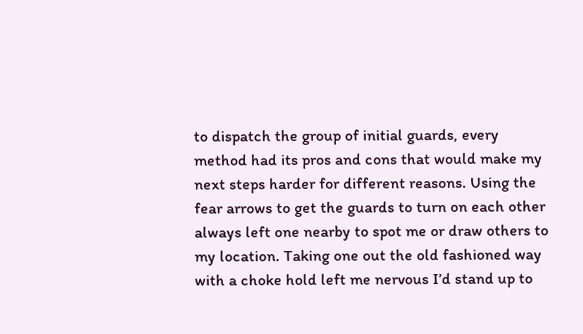to dispatch the group of initial guards, every method had its pros and cons that would make my next steps harder for different reasons. Using the fear arrows to get the guards to turn on each other always left one nearby to spot me or draw others to my location. Taking one out the old fashioned way with a choke hold left me nervous I’d stand up to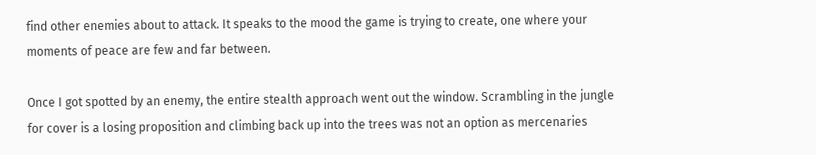find other enemies about to attack. It speaks to the mood the game is trying to create, one where your moments of peace are few and far between.

Once I got spotted by an enemy, the entire stealth approach went out the window. Scrambling in the jungle for cover is a losing proposition and climbing back up into the trees was not an option as mercenaries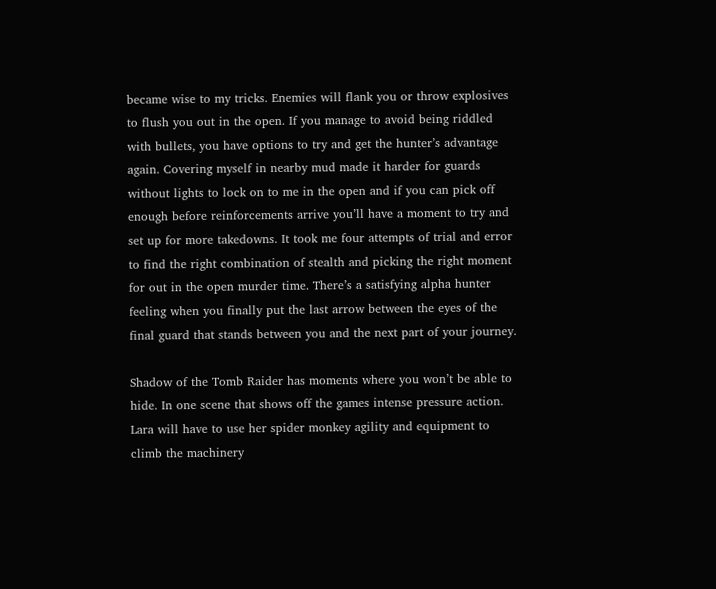became wise to my tricks. Enemies will flank you or throw explosives to flush you out in the open. If you manage to avoid being riddled with bullets, you have options to try and get the hunter’s advantage again. Covering myself in nearby mud made it harder for guards without lights to lock on to me in the open and if you can pick off enough before reinforcements arrive you’ll have a moment to try and set up for more takedowns. It took me four attempts of trial and error to find the right combination of stealth and picking the right moment for out in the open murder time. There’s a satisfying alpha hunter feeling when you finally put the last arrow between the eyes of the final guard that stands between you and the next part of your journey.

Shadow of the Tomb Raider has moments where you won’t be able to hide. In one scene that shows off the games intense pressure action. Lara will have to use her spider monkey agility and equipment to climb the machinery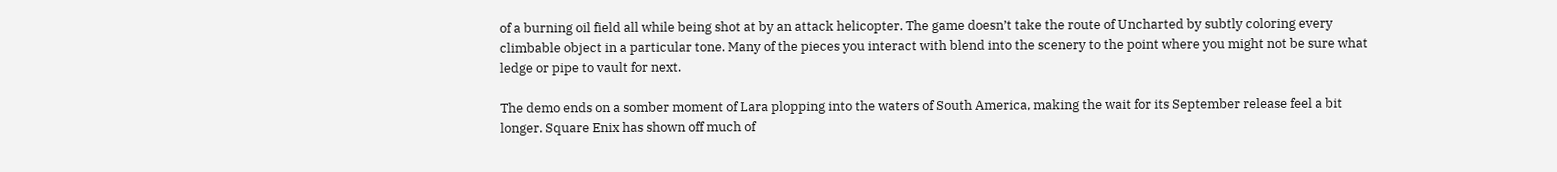of a burning oil field all while being shot at by an attack helicopter. The game doesn’t take the route of Uncharted by subtly coloring every climbable object in a particular tone. Many of the pieces you interact with blend into the scenery to the point where you might not be sure what ledge or pipe to vault for next.

The demo ends on a somber moment of Lara plopping into the waters of South America, making the wait for its September release feel a bit longer. Square Enix has shown off much of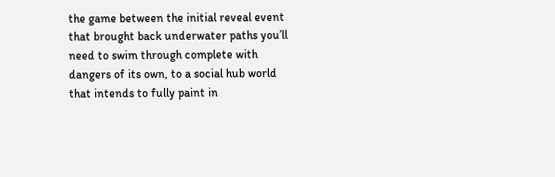the game between the initial reveal event that brought back underwater paths you’ll need to swim through complete with dangers of its own, to a social hub world that intends to fully paint in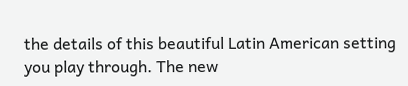the details of this beautiful Latin American setting you play through. The new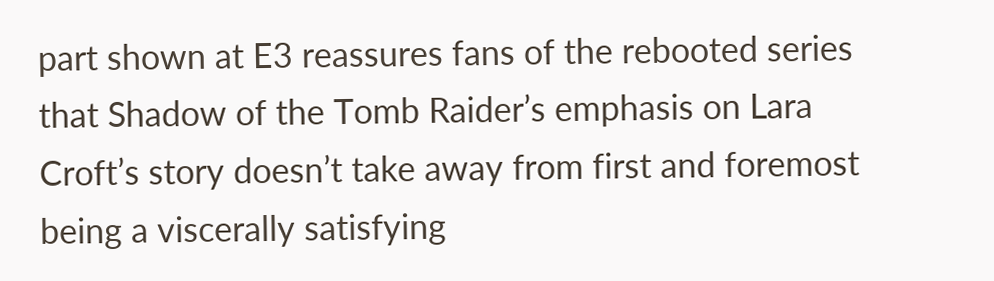part shown at E3 reassures fans of the rebooted series that Shadow of the Tomb Raider’s emphasis on Lara Croft’s story doesn’t take away from first and foremost being a viscerally satisfying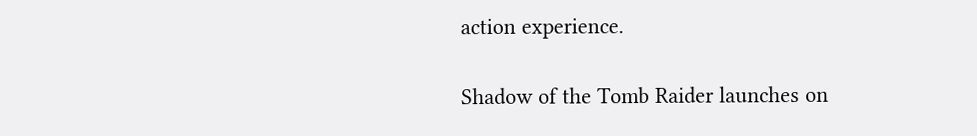action experience.

Shadow of the Tomb Raider launches on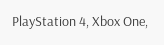PlayStation 4, Xbox One,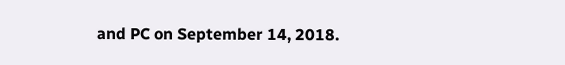and PC on September 14, 2018.